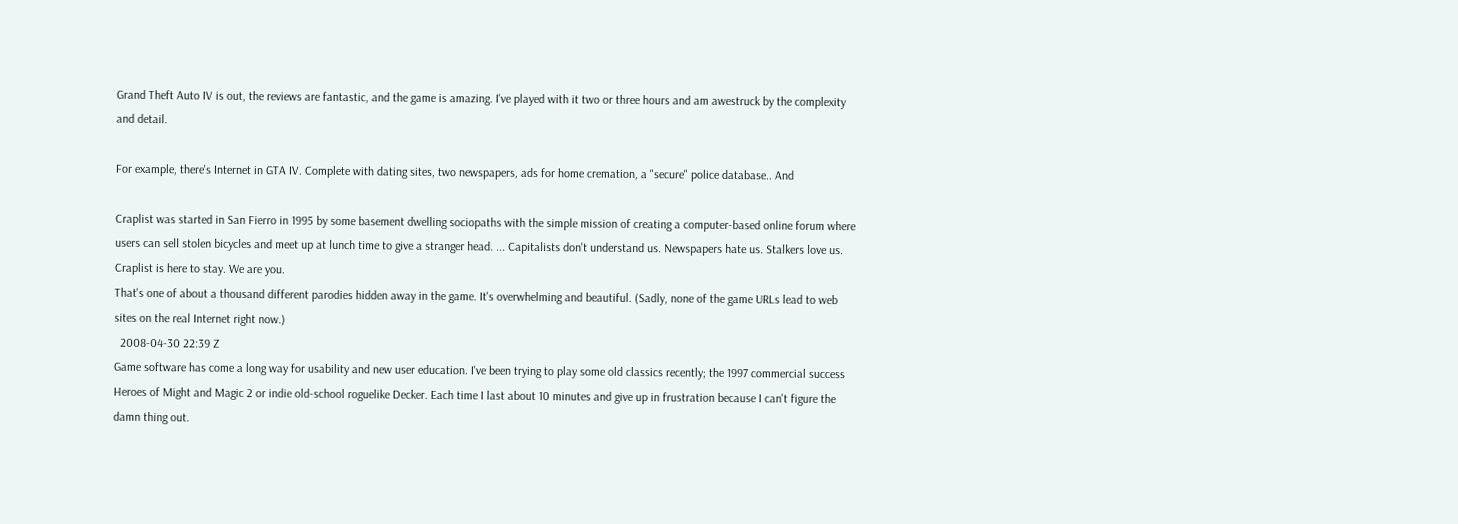Grand Theft Auto IV is out, the reviews are fantastic, and the game is amazing. I've played with it two or three hours and am awestruck by the complexity and detail.

For example, there's Internet in GTA IV. Complete with dating sites, two newspapers, ads for home cremation, a "secure" police database.. And

Craplist was started in San Fierro in 1995 by some basement dwelling sociopaths with the simple mission of creating a computer-based online forum where users can sell stolen bicycles and meet up at lunch time to give a stranger head. ... Capitalists don't understand us. Newspapers hate us. Stalkers love us. Craplist is here to stay. We are you.
That's one of about a thousand different parodies hidden away in the game. It's overwhelming and beautiful. (Sadly, none of the game URLs lead to web sites on the real Internet right now.)
  2008-04-30 22:39 Z
Game software has come a long way for usability and new user education. I've been trying to play some old classics recently; the 1997 commercial success Heroes of Might and Magic 2 or indie old-school roguelike Decker. Each time I last about 10 minutes and give up in frustration because I can't figure the damn thing out.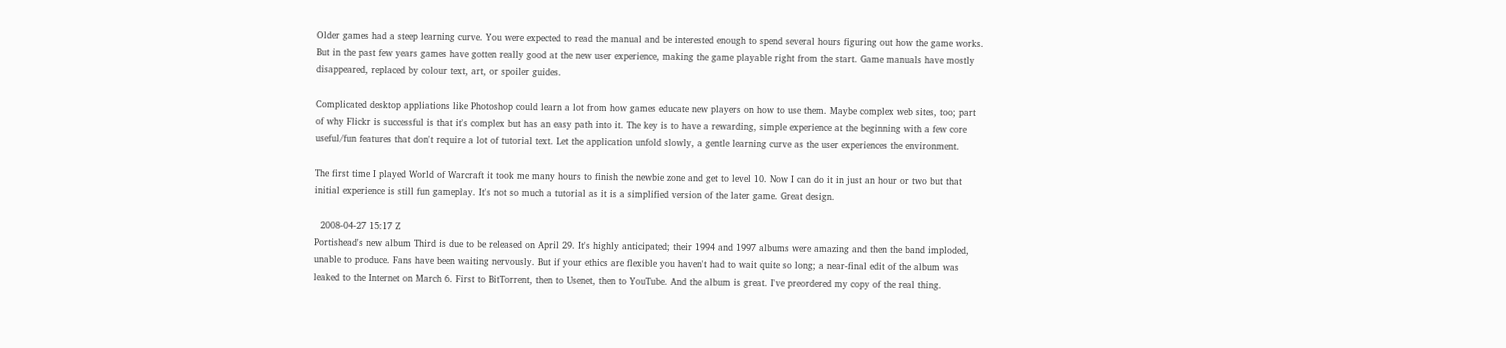Older games had a steep learning curve. You were expected to read the manual and be interested enough to spend several hours figuring out how the game works. But in the past few years games have gotten really good at the new user experience, making the game playable right from the start. Game manuals have mostly disappeared, replaced by colour text, art, or spoiler guides.

Complicated desktop appliations like Photoshop could learn a lot from how games educate new players on how to use them. Maybe complex web sites, too; part of why Flickr is successful is that it's complex but has an easy path into it. The key is to have a rewarding, simple experience at the beginning with a few core useful/fun features that don't require a lot of tutorial text. Let the application unfold slowly, a gentle learning curve as the user experiences the environment.

The first time I played World of Warcraft it took me many hours to finish the newbie zone and get to level 10. Now I can do it in just an hour or two but that initial experience is still fun gameplay. It's not so much a tutorial as it is a simplified version of the later game. Great design.

  2008-04-27 15:17 Z
Portishead's new album Third is due to be released on April 29. It's highly anticipated; their 1994 and 1997 albums were amazing and then the band imploded, unable to produce. Fans have been waiting nervously. But if your ethics are flexible you haven't had to wait quite so long; a near-final edit of the album was leaked to the Internet on March 6. First to BitTorrent, then to Usenet, then to YouTube. And the album is great. I've preordered my copy of the real thing.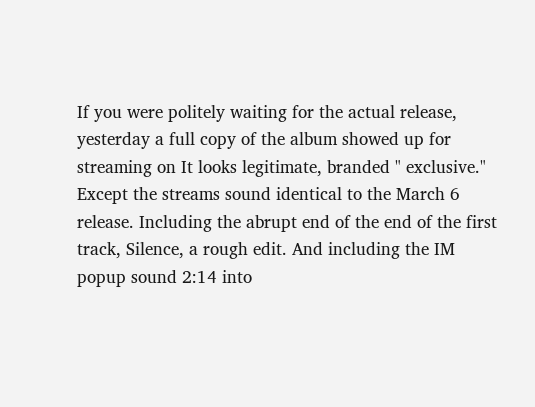If you were politely waiting for the actual release, yesterday a full copy of the album showed up for streaming on It looks legitimate, branded " exclusive." Except the streams sound identical to the March 6 release. Including the abrupt end of the end of the first track, Silence, a rough edit. And including the IM popup sound 2:14 into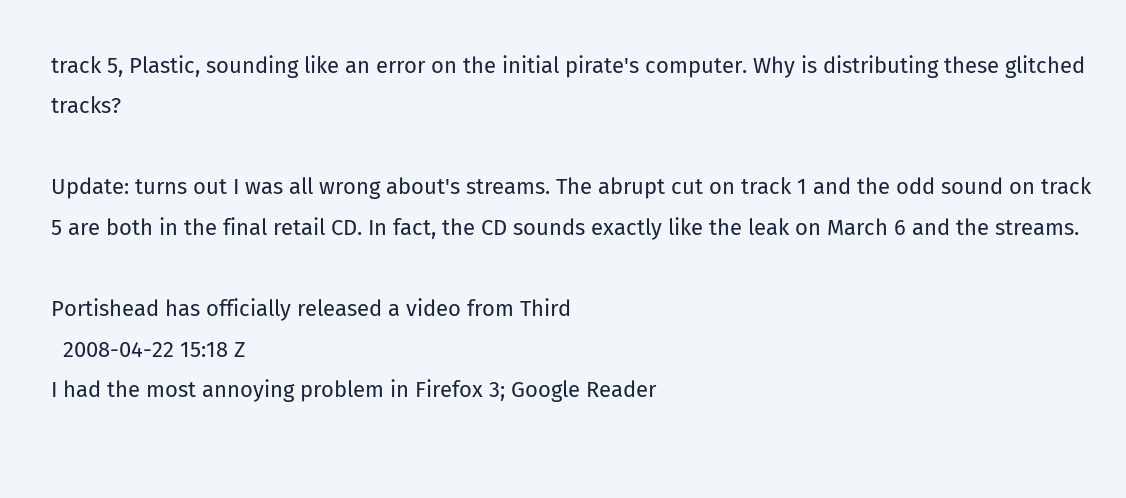track 5, Plastic, sounding like an error on the initial pirate's computer. Why is distributing these glitched tracks?

Update: turns out I was all wrong about's streams. The abrupt cut on track 1 and the odd sound on track 5 are both in the final retail CD. In fact, the CD sounds exactly like the leak on March 6 and the streams.

Portishead has officially released a video from Third
  2008-04-22 15:18 Z
I had the most annoying problem in Firefox 3; Google Reader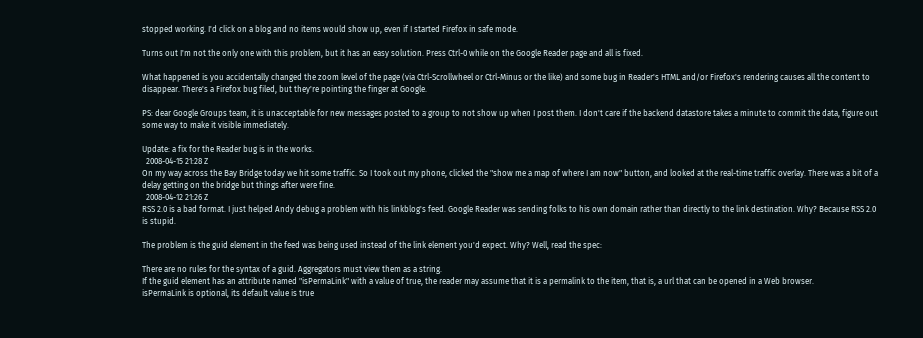stopped working. I'd click on a blog and no items would show up, even if I started Firefox in safe mode.

Turns out I'm not the only one with this problem, but it has an easy solution. Press Ctrl-0 while on the Google Reader page and all is fixed.

What happened is you accidentally changed the zoom level of the page (via Ctrl-Scrollwheel or Ctrl-Minus or the like) and some bug in Reader's HTML and/or Firefox's rendering causes all the content to disappear. There's a Firefox bug filed, but they're pointing the finger at Google.

PS: dear Google Groups team, it is unacceptable for new messages posted to a group to not show up when I post them. I don't care if the backend datastore takes a minute to commit the data, figure out some way to make it visible immediately.

Update: a fix for the Reader bug is in the works.
  2008-04-15 21:28 Z
On my way across the Bay Bridge today we hit some traffic. So I took out my phone, clicked the "show me a map of where I am now" button, and looked at the real-time traffic overlay. There was a bit of a delay getting on the bridge but things after were fine.
  2008-04-12 21:26 Z
RSS 2.0 is a bad format. I just helped Andy debug a problem with his linkblog's feed. Google Reader was sending folks to his own domain rather than directly to the link destination. Why? Because RSS 2.0 is stupid.

The problem is the guid element in the feed was being used instead of the link element you'd expect. Why? Well, read the spec:

There are no rules for the syntax of a guid. Aggregators must view them as a string.
If the guid element has an attribute named "isPermaLink" with a value of true, the reader may assume that it is a permalink to the item, that is, a url that can be opened in a Web browser.
isPermaLink is optional, its default value is true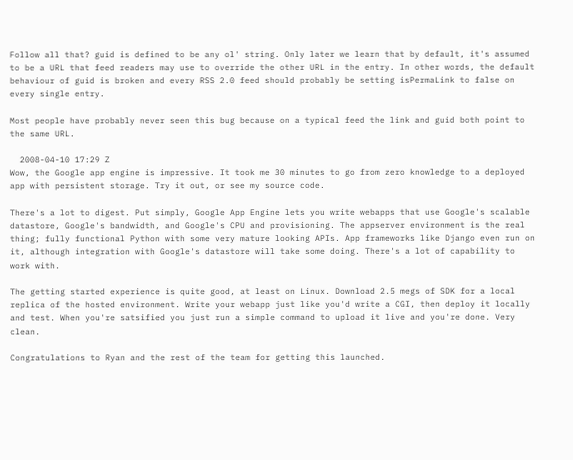Follow all that? guid is defined to be any ol' string. Only later we learn that by default, it's assumed to be a URL that feed readers may use to override the other URL in the entry. In other words, the default behaviour of guid is broken and every RSS 2.0 feed should probably be setting isPermaLink to false on every single entry.

Most people have probably never seen this bug because on a typical feed the link and guid both point to the same URL.

  2008-04-10 17:29 Z
Wow, the Google app engine is impressive. It took me 30 minutes to go from zero knowledge to a deployed app with persistent storage. Try it out, or see my source code.

There's a lot to digest. Put simply, Google App Engine lets you write webapps that use Google's scalable datastore, Google's bandwidth, and Google's CPU and provisioning. The appserver environment is the real thing; fully functional Python with some very mature looking APIs. App frameworks like Django even run on it, although integration with Google's datastore will take some doing. There's a lot of capability to work with.

The getting started experience is quite good, at least on Linux. Download 2.5 megs of SDK for a local replica of the hosted environment. Write your webapp just like you'd write a CGI, then deploy it locally and test. When you're satsified you just run a simple command to upload it live and you're done. Very clean.

Congratulations to Ryan and the rest of the team for getting this launched.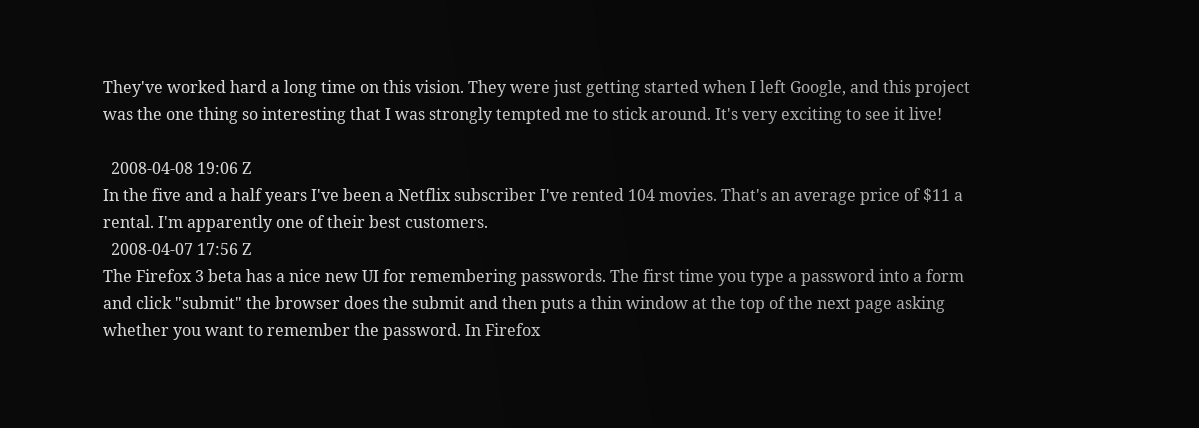They've worked hard a long time on this vision. They were just getting started when I left Google, and this project was the one thing so interesting that I was strongly tempted me to stick around. It's very exciting to see it live!

  2008-04-08 19:06 Z
In the five and a half years I've been a Netflix subscriber I've rented 104 movies. That's an average price of $11 a rental. I'm apparently one of their best customers.
  2008-04-07 17:56 Z
The Firefox 3 beta has a nice new UI for remembering passwords. The first time you type a password into a form and click "submit" the browser does the submit and then puts a thin window at the top of the next page asking whether you want to remember the password. In Firefox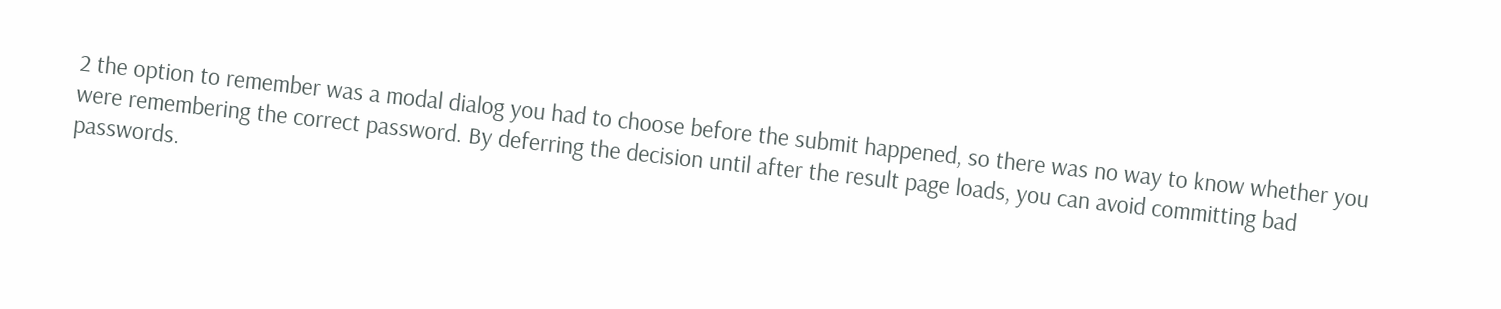2 the option to remember was a modal dialog you had to choose before the submit happened, so there was no way to know whether you were remembering the correct password. By deferring the decision until after the result page loads, you can avoid committing bad passwords.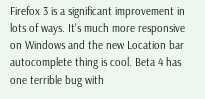Firefox 3 is a significant improvement in lots of ways. It's much more responsive on Windows and the new Location bar autocomplete thing is cool. Beta 4 has one terrible bug with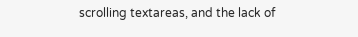scrolling textareas, and the lack of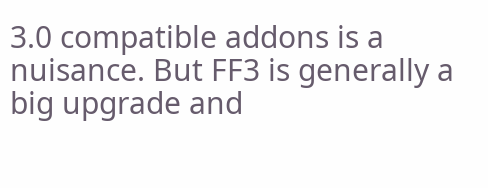3.0 compatible addons is a nuisance. But FF3 is generally a big upgrade and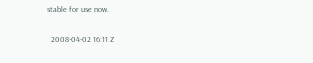stable for use now.

  2008-04-02 16:11 Z